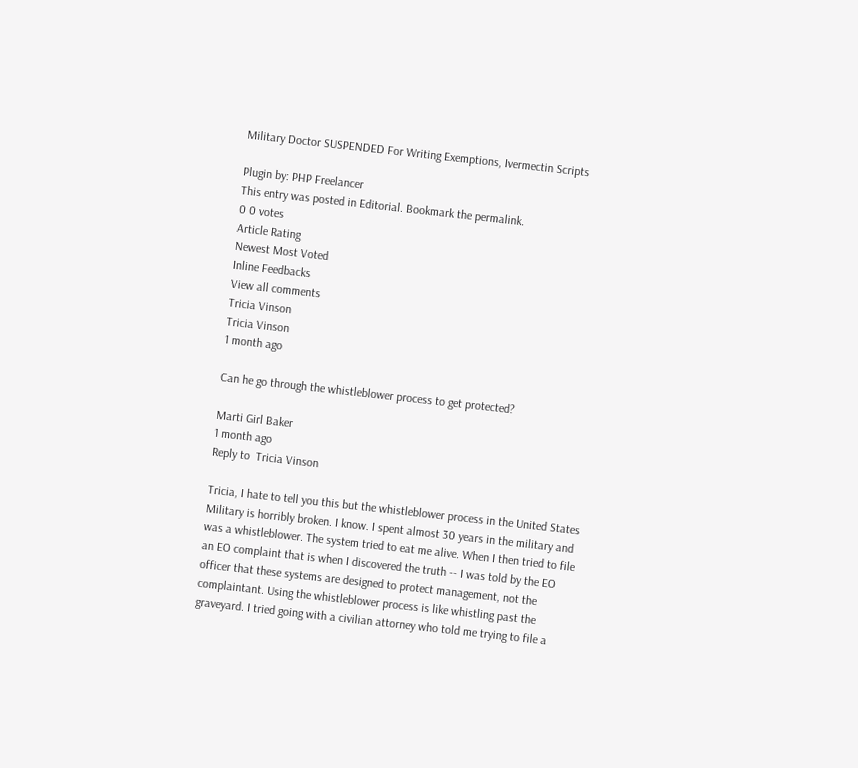Military Doctor SUSPENDED For Writing Exemptions, Ivermectin Scripts

Plugin by: PHP Freelancer
This entry was posted in Editorial. Bookmark the permalink.
0 0 votes
Article Rating
Newest Most Voted
Inline Feedbacks
View all comments
Tricia Vinson
Tricia Vinson
1 month ago

Can he go through the whistleblower process to get protected?

Marti Girl Baker
1 month ago
Reply to  Tricia Vinson

Tricia, I hate to tell you this but the whistleblower process in the United States Military is horribly broken. I know. I spent almost 30 years in the military and was a whistleblower. The system tried to eat me alive. When I then tried to file an EO complaint that is when I discovered the truth -- I was told by the EO officer that these systems are designed to protect management, not the complaintant. Using the whistleblower process is like whistling past the graveyard. I tried going with a civilian attorney who told me trying to file a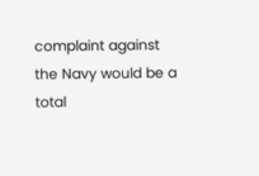complaint against the Navy would be a total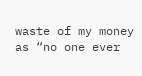waste of my money as “no one ever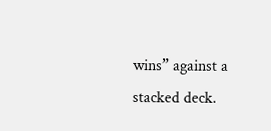wins” against a stacked deck.